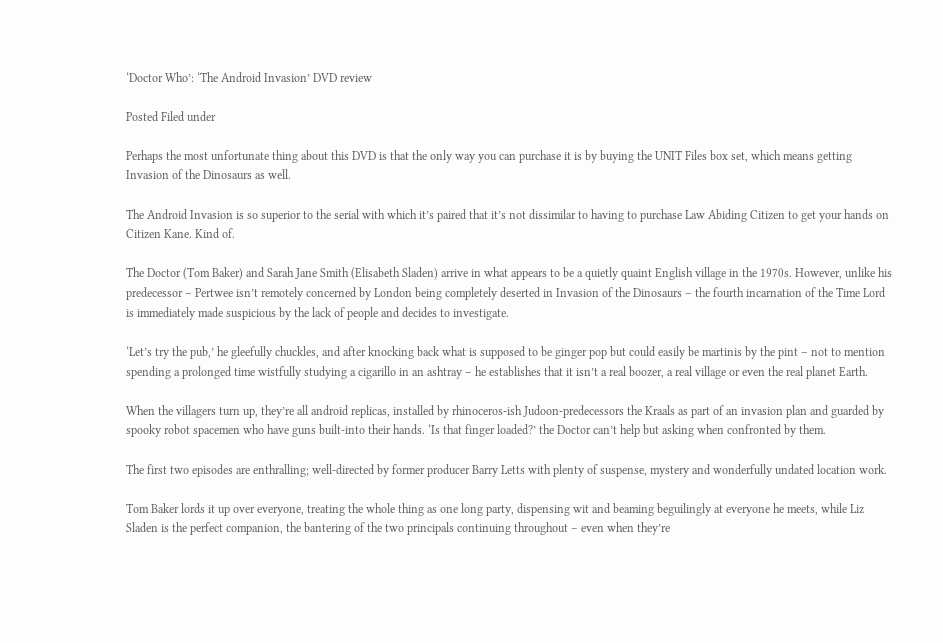‘Doctor Who’: ‘The Android Invasion’ DVD review

Posted Filed under

Perhaps the most unfortunate thing about this DVD is that the only way you can purchase it is by buying the UNIT Files box set, which means getting Invasion of the Dinosaurs as well.

The Android Invasion is so superior to the serial with which it’s paired that it’s not dissimilar to having to purchase Law Abiding Citizen to get your hands on Citizen Kane. Kind of.

The Doctor (Tom Baker) and Sarah Jane Smith (Elisabeth Sladen) arrive in what appears to be a quietly quaint English village in the 1970s. However, unlike his predecessor – Pertwee isn’t remotely concerned by London being completely deserted in Invasion of the Dinosaurs – the fourth incarnation of the Time Lord is immediately made suspicious by the lack of people and decides to investigate.

‘Let’s try the pub,’ he gleefully chuckles, and after knocking back what is supposed to be ginger pop but could easily be martinis by the pint – not to mention spending a prolonged time wistfully studying a cigarillo in an ashtray – he establishes that it isn’t a real boozer, a real village or even the real planet Earth.

When the villagers turn up, they’re all android replicas, installed by rhinoceros-ish Judoon-predecessors the Kraals as part of an invasion plan and guarded by spooky robot spacemen who have guns built-into their hands. ‘Is that finger loaded?’ the Doctor can’t help but asking when confronted by them.

The first two episodes are enthralling; well-directed by former producer Barry Letts with plenty of suspense, mystery and wonderfully undated location work.

Tom Baker lords it up over everyone, treating the whole thing as one long party, dispensing wit and beaming beguilingly at everyone he meets, while Liz Sladen is the perfect companion, the bantering of the two principals continuing throughout – even when they’re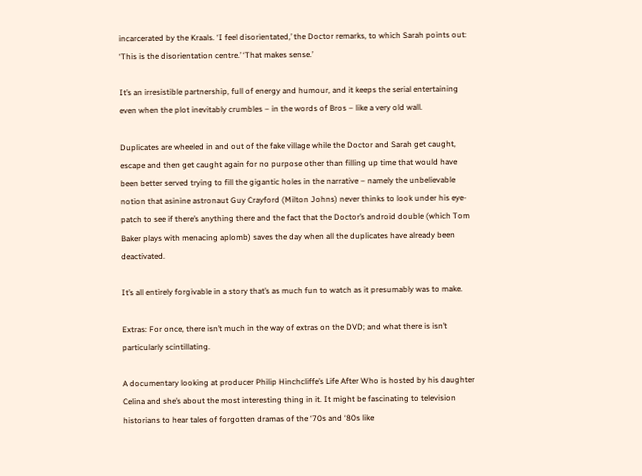incarcerated by the Kraals. ‘I feel disorientated,’ the Doctor remarks, to which Sarah points out: ‘This is the disorientation centre.’ ‘That makes sense.’

It’s an irresistible partnership, full of energy and humour, and it keeps the serial entertaining even when the plot inevitably crumbles – in the words of Bros – like a very old wall.

Duplicates are wheeled in and out of the fake village while the Doctor and Sarah get caught, escape and then get caught again for no purpose other than filling up time that would have been better served trying to fill the gigantic holes in the narrative – namely the unbelievable notion that asinine astronaut Guy Crayford (Milton Johns) never thinks to look under his eye-patch to see if there’s anything there and the fact that the Doctor’s android double (which Tom Baker plays with menacing aplomb) saves the day when all the duplicates have already been deactivated.

It’s all entirely forgivable in a story that’s as much fun to watch as it presumably was to make.

Extras: For once, there isn’t much in the way of extras on the DVD; and what there is isn’t particularly scintillating.

A documentary looking at producer Philip Hinchcliffe’s Life After Who is hosted by his daughter Celina and she’s about the most interesting thing in it. It might be fascinating to television historians to hear tales of forgotten dramas of the ‘70s and ‘80s like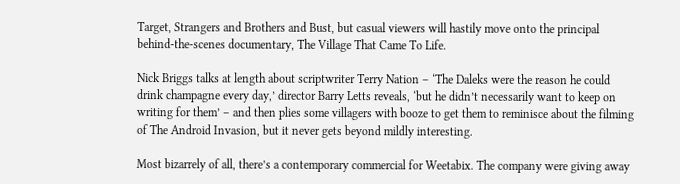Target, Strangers and Brothers and Bust, but casual viewers will hastily move onto the principal behind-the-scenes documentary, The Village That Came To Life.

Nick Briggs talks at length about scriptwriter Terry Nation – ‘The Daleks were the reason he could drink champagne every day,’ director Barry Letts reveals, ‘but he didn’t necessarily want to keep on writing for them’ – and then plies some villagers with booze to get them to reminisce about the filming of The Android Invasion, but it never gets beyond mildly interesting.

Most bizarrely of all, there’s a contemporary commercial for Weetabix. The company were giving away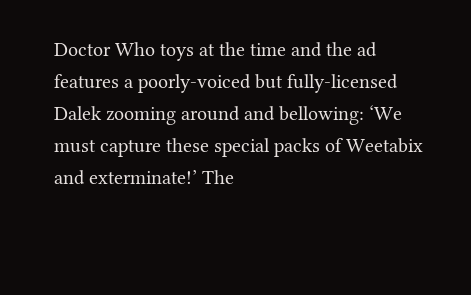Doctor Who toys at the time and the ad features a poorly-voiced but fully-licensed Dalek zooming around and bellowing: ‘We must capture these special packs of Weetabix and exterminate!’ The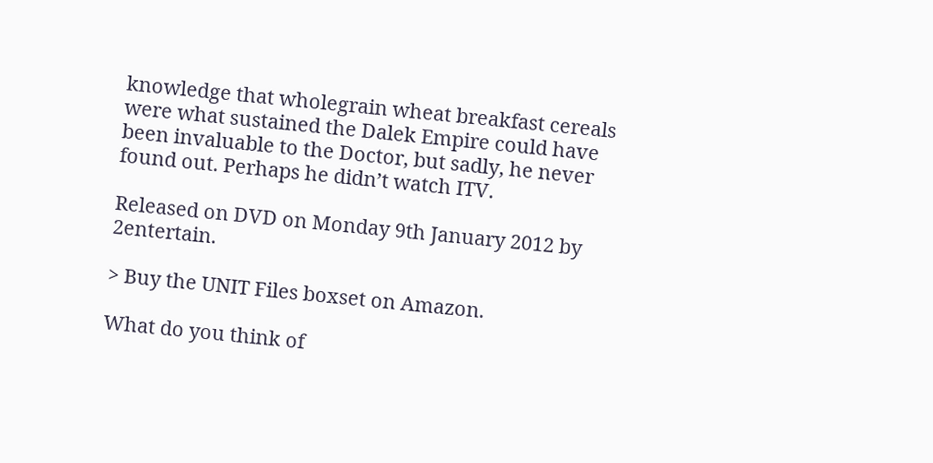knowledge that wholegrain wheat breakfast cereals were what sustained the Dalek Empire could have been invaluable to the Doctor, but sadly, he never found out. Perhaps he didn’t watch ITV.

Released on DVD on Monday 9th January 2012 by 2entertain.

> Buy the UNIT Files boxset on Amazon.

What do you think of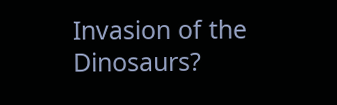Invasion of the Dinosaurs?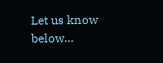Let us know below…